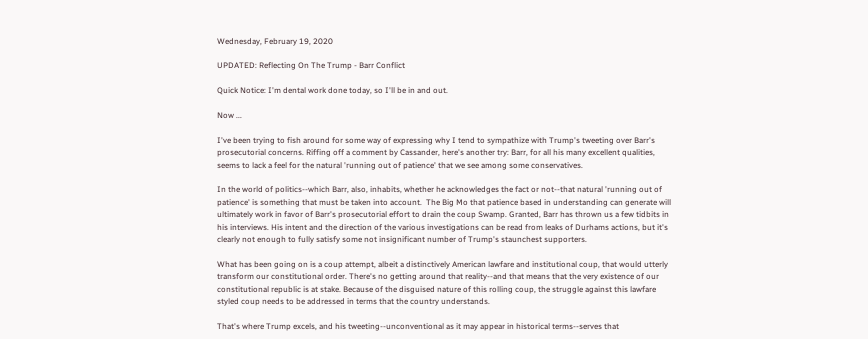Wednesday, February 19, 2020

UPDATED: Reflecting On The Trump - Barr Conflict

Quick Notice: I'm dental work done today, so I'll be in and out.

Now ...

I've been trying to fish around for some way of expressing why I tend to sympathize with Trump's tweeting over Barr's prosecutorial concerns. Riffing off a comment by Cassander, here's another try: Barr, for all his many excellent qualities, seems to lack a feel for the natural 'running out of patience' that we see among some conservatives.

In the world of politics--which Barr, also, inhabits, whether he acknowledges the fact or not--that natural 'running out of patience' is something that must be taken into account.  The Big Mo that patience based in understanding can generate will ultimately work in favor of Barr's prosecutorial effort to drain the coup Swamp. Granted, Barr has thrown us a few tidbits in his interviews. His intent and the direction of the various investigations can be read from leaks of Durhams actions, but it's clearly not enough to fully satisfy some not insignificant number of Trump's staunchest supporters.

What has been going on is a coup attempt, albeit a distinctively American lawfare and institutional coup, that would utterly transform our constitutional order. There's no getting around that reality--and that means that the very existence of our constitutional republic is at stake. Because of the disguised nature of this rolling coup, the struggle against this lawfare styled coup needs to be addressed in terms that the country understands.

That's where Trump excels, and his tweeting--unconventional as it may appear in historical terms--serves that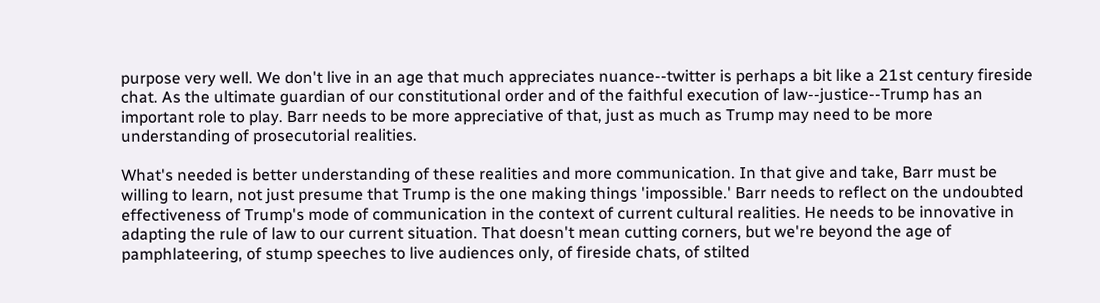purpose very well. We don't live in an age that much appreciates nuance--twitter is perhaps a bit like a 21st century fireside chat. As the ultimate guardian of our constitutional order and of the faithful execution of law--justice--Trump has an important role to play. Barr needs to be more appreciative of that, just as much as Trump may need to be more understanding of prosecutorial realities.

What's needed is better understanding of these realities and more communication. In that give and take, Barr must be willing to learn, not just presume that Trump is the one making things 'impossible.' Barr needs to reflect on the undoubted effectiveness of Trump's mode of communication in the context of current cultural realities. He needs to be innovative in adapting the rule of law to our current situation. That doesn't mean cutting corners, but we're beyond the age of pamphlateering, of stump speeches to live audiences only, of fireside chats, of stilted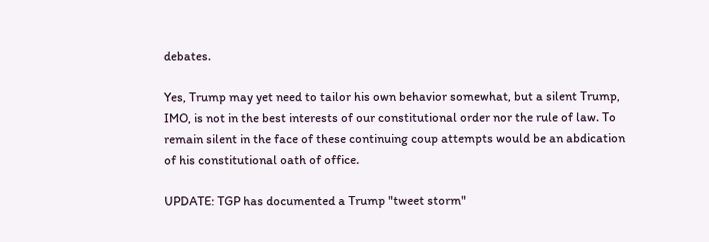debates.

Yes, Trump may yet need to tailor his own behavior somewhat, but a silent Trump, IMO, is not in the best interests of our constitutional order nor the rule of law. To remain silent in the face of these continuing coup attempts would be an abdication of his constitutional oath of office.

UPDATE: TGP has documented a Trump "tweet storm"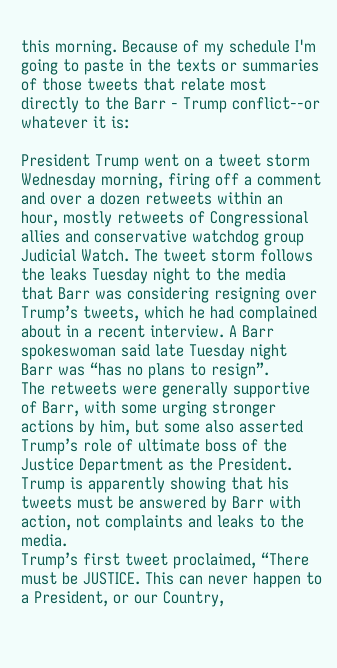this morning. Because of my schedule I'm going to paste in the texts or summaries of those tweets that relate most directly to the Barr - Trump conflict--or whatever it is:

President Trump went on a tweet storm Wednesday morning, firing off a comment and over a dozen retweets within an hour, mostly retweets of Congressional allies and conservative watchdog group Judicial Watch. The tweet storm follows the leaks Tuesday night to the media that Barr was considering resigning over Trump’s tweets, which he had complained about in a recent interview. A Barr spokeswoman said late Tuesday night Barr was “has no plans to resign”.
The retweets were generally supportive of Barr, with some urging stronger actions by him, but some also asserted Trump’s role of ultimate boss of the Justice Department as the President.
Trump is apparently showing that his tweets must be answered by Barr with action, not complaints and leaks to the media.
Trump’s first tweet proclaimed, “There must be JUSTICE. This can never happen to a President, or our Country,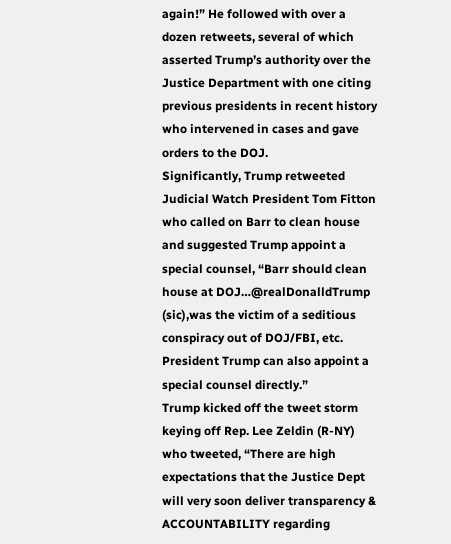again!” He followed with over a dozen retweets, several of which asserted Trump’s authority over the Justice Department with one citing previous presidents in recent history who intervened in cases and gave orders to the DOJ.
Significantly, Trump retweeted Judicial Watch President Tom Fitton who called on Barr to clean house and suggested Trump appoint a special counsel, “Barr should clean house at DOJ…@realDonalldTrump (sic),was the victim of a seditious conspiracy out of DOJ/FBI, etc. President Trump can also appoint a special counsel directly.”
Trump kicked off the tweet storm keying off Rep. Lee Zeldin (R-NY) who tweeted, “There are high expectations that the Justice Dept will very soon deliver transparency & ACCOUNTABILITY regarding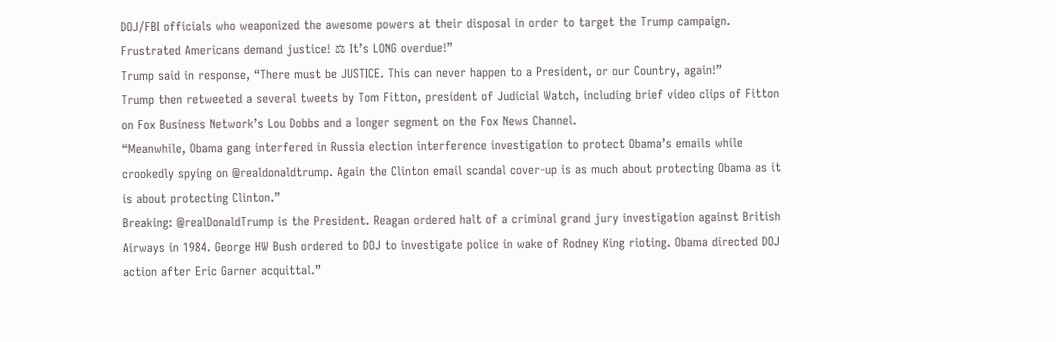DOJ/FBI officials who weaponized the awesome powers at their disposal in order to target the Trump campaign. Frustrated Americans demand justice! ⚖ It’s LONG overdue!”
Trump said in response, “There must be JUSTICE. This can never happen to a President, or our Country, again!”
Trump then retweeted a several tweets by Tom Fitton, president of Judicial Watch, including brief video clips of Fitton on Fox Business Network’s Lou Dobbs and a longer segment on the Fox News Channel.
“Meanwhile, Obama gang interfered in Russia election interference investigation to protect Obama’s emails while crookedly spying on @realdonaldtrump. Again the Clinton email scandal cover-up is as much about protecting Obama as it is about protecting Clinton.”
Breaking: @realDonaldTrump is the President. Reagan ordered halt of a criminal grand jury investigation against British Airways in 1984. George HW Bush ordered to DOJ to investigate police in wake of Rodney King rioting. Obama directed DOJ action after Eric Garner acquittal.”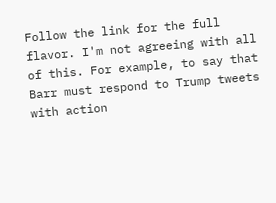Follow the link for the full flavor. I'm not agreeing with all of this. For example, to say that Barr must respond to Trump tweets with action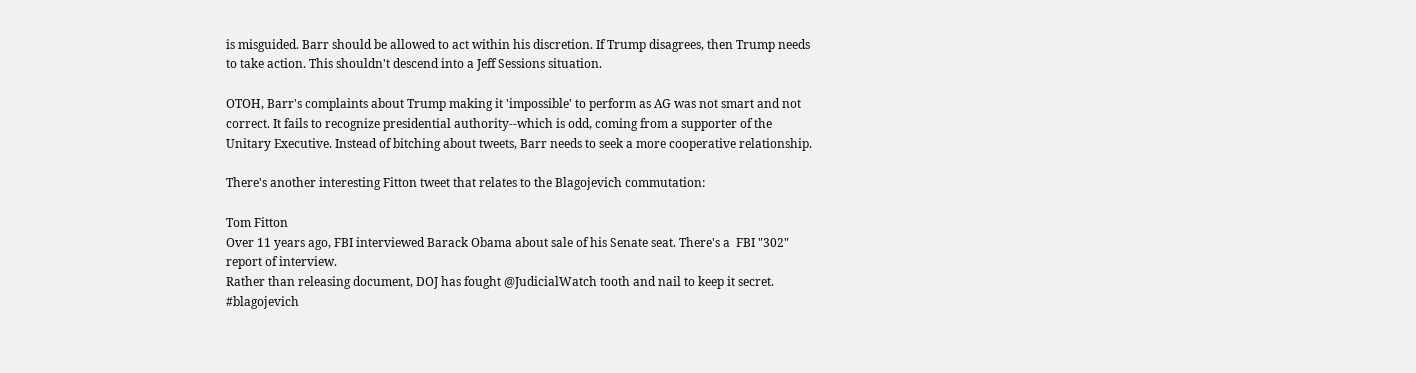is misguided. Barr should be allowed to act within his discretion. If Trump disagrees, then Trump needs to take action. This shouldn't descend into a Jeff Sessions situation.

OTOH, Barr's complaints about Trump making it 'impossible' to perform as AG was not smart and not correct. It fails to recognize presidential authority--which is odd, coming from a supporter of the Unitary Executive. Instead of bitching about tweets, Barr needs to seek a more cooperative relationship.

There's another interesting Fitton tweet that relates to the Blagojevich commutation:

Tom Fitton
Over 11 years ago, FBI interviewed Barack Obama about sale of his Senate seat. There's a  FBI "302" report of interview.
Rather than releasing document, DOJ has fought @JudicialWatch tooth and nail to keep it secret. #blagojevich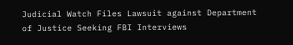Judicial Watch Files Lawsuit against Department of Justice Seeking FBI Interviews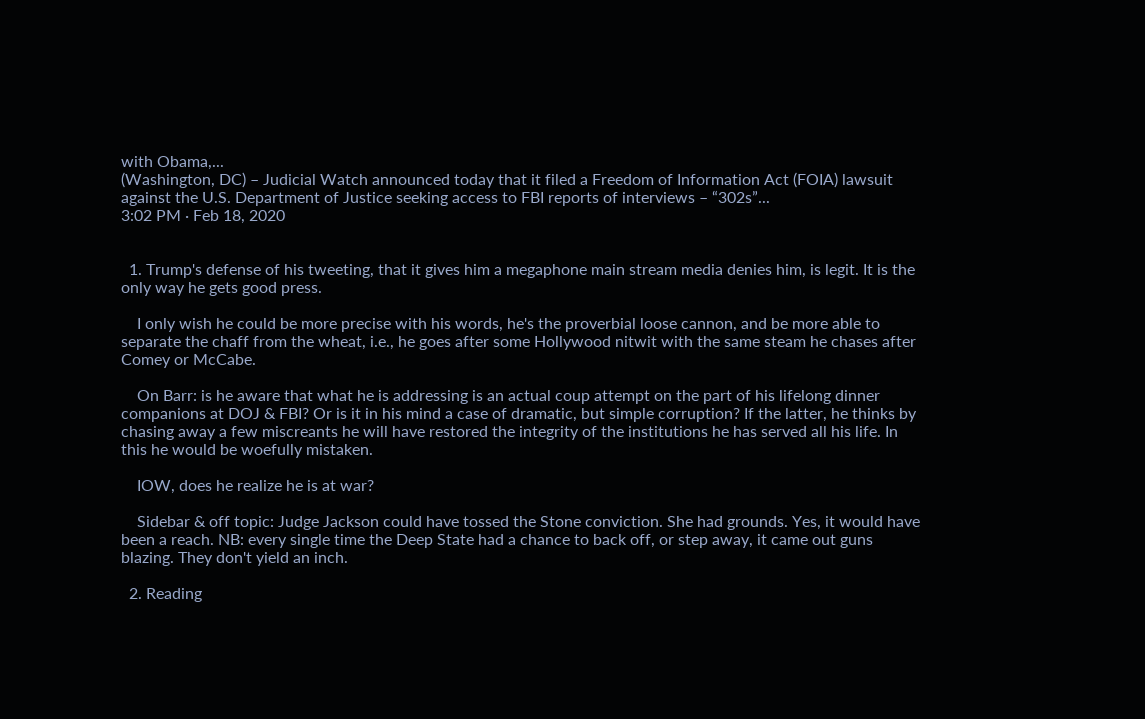with Obama,...
(Washington, DC) – Judicial Watch announced today that it filed a Freedom of Information Act (FOIA) lawsuit against the U.S. Department of Justice seeking access to FBI reports of interviews – “302s”...
3:02 PM · Feb 18, 2020


  1. Trump's defense of his tweeting, that it gives him a megaphone main stream media denies him, is legit. It is the only way he gets good press.

    I only wish he could be more precise with his words, he's the proverbial loose cannon, and be more able to separate the chaff from the wheat, i.e., he goes after some Hollywood nitwit with the same steam he chases after Comey or McCabe.

    On Barr: is he aware that what he is addressing is an actual coup attempt on the part of his lifelong dinner companions at DOJ & FBI? Or is it in his mind a case of dramatic, but simple corruption? If the latter, he thinks by chasing away a few miscreants he will have restored the integrity of the institutions he has served all his life. In this he would be woefully mistaken.

    IOW, does he realize he is at war?

    Sidebar & off topic: Judge Jackson could have tossed the Stone conviction. She had grounds. Yes, it would have been a reach. NB: every single time the Deep State had a chance to back off, or step away, it came out guns blazing. They don't yield an inch.

  2. Reading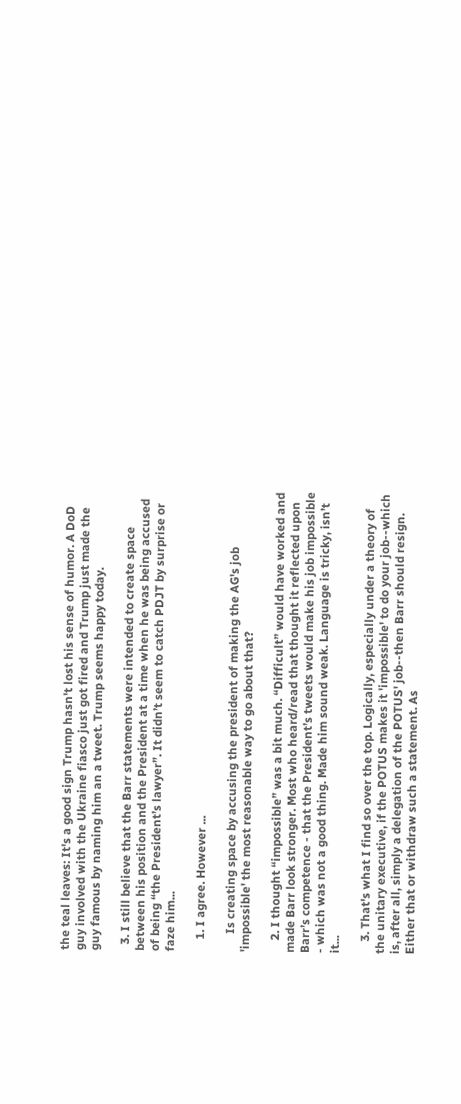the teal leaves: It's a good sign Trump hasn't lost his sense of humor. A DoD guy involved with the Ukraine fiasco just got fired and Trump just made the guy famous by naming him an a tweet. Trump seems happy today.

  3. I still believe that the Barr statements were intended to create space between his position and the President at a time when he was being accused of being “the President’s lawyer”. It didn’t seem to catch PDJT by surprise or faze him...

    1. I agree. However ...

      Is creating space by accusing the president of making the AG's job 'impossible' the most reasonable way to go about that?

    2. I thought “impossible” was a bit much. “Difficult” would have worked and made Barr look stronger. Most who heard/read that thought it reflected upon Barr’s competence - that the President’s tweets would make his job impossible - which was not a good thing. Made him sound weak. Language is tricky, isn’t it...

    3. That's what I find so over the top. Logically, especially under a theory of the unitary executive, if the POTUS makes it 'impossible' to do your job--which is, after all, simply a delegation of the POTUS' job--then Barr should resign. Either that or withdraw such a statement. As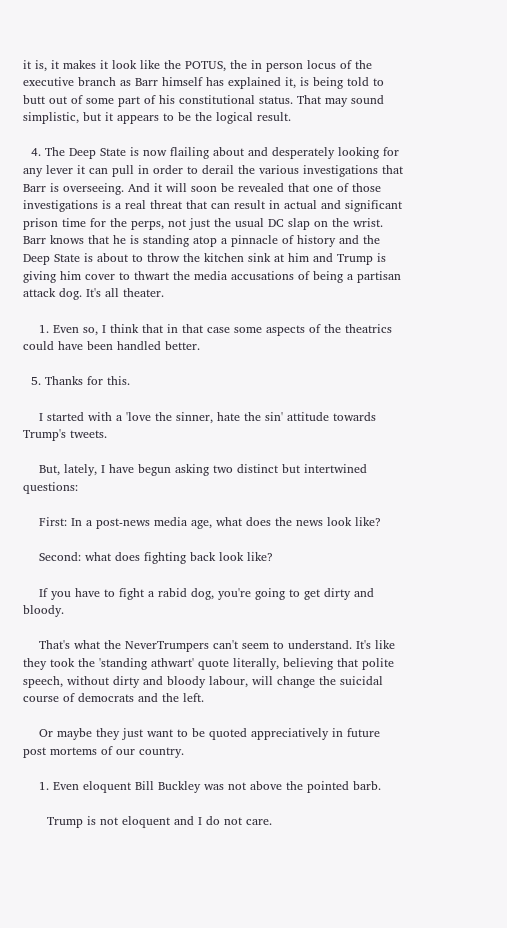it is, it makes it look like the POTUS, the in person locus of the executive branch as Barr himself has explained it, is being told to butt out of some part of his constitutional status. That may sound simplistic, but it appears to be the logical result.

  4. The Deep State is now flailing about and desperately looking for any lever it can pull in order to derail the various investigations that Barr is overseeing. And it will soon be revealed that one of those investigations is a real threat that can result in actual and significant prison time for the perps, not just the usual DC slap on the wrist. Barr knows that he is standing atop a pinnacle of history and the Deep State is about to throw the kitchen sink at him and Trump is giving him cover to thwart the media accusations of being a partisan attack dog. It's all theater.

    1. Even so, I think that in that case some aspects of the theatrics could have been handled better.

  5. Thanks for this.

    I started with a 'love the sinner, hate the sin' attitude towards Trump's tweets.

    But, lately, I have begun asking two distinct but intertwined questions:

    First: In a post-news media age, what does the news look like?

    Second: what does fighting back look like?

    If you have to fight a rabid dog, you're going to get dirty and bloody.

    That's what the NeverTrumpers can't seem to understand. It's like they took the 'standing athwart' quote literally, believing that polite speech, without dirty and bloody labour, will change the suicidal course of democrats and the left.

    Or maybe they just want to be quoted appreciatively in future post mortems of our country.

    1. Even eloquent Bill Buckley was not above the pointed barb.

      Trump is not eloquent and I do not care.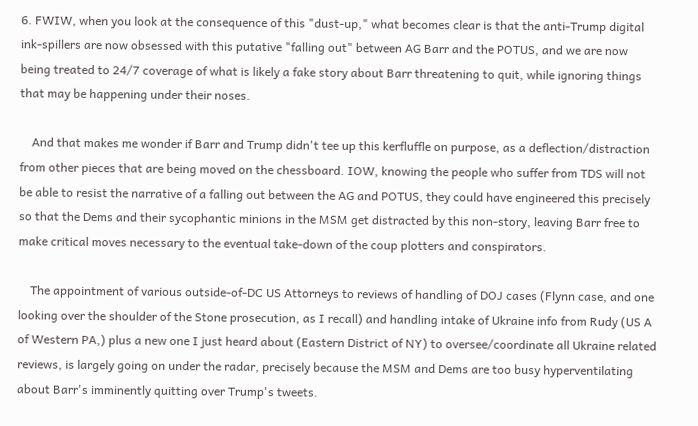6. FWIW, when you look at the consequence of this "dust-up," what becomes clear is that the anti-Trump digital ink-spillers are now obsessed with this putative "falling out" between AG Barr and the POTUS, and we are now being treated to 24/7 coverage of what is likely a fake story about Barr threatening to quit, while ignoring things that may be happening under their noses.

    And that makes me wonder if Barr and Trump didn't tee up this kerfluffle on purpose, as a deflection/distraction from other pieces that are being moved on the chessboard. IOW, knowing the people who suffer from TDS will not be able to resist the narrative of a falling out between the AG and POTUS, they could have engineered this precisely so that the Dems and their sycophantic minions in the MSM get distracted by this non-story, leaving Barr free to make critical moves necessary to the eventual take-down of the coup plotters and conspirators.

    The appointment of various outside-of-DC US Attorneys to reviews of handling of DOJ cases (Flynn case, and one looking over the shoulder of the Stone prosecution, as I recall) and handling intake of Ukraine info from Rudy (US A of Western PA,) plus a new one I just heard about (Eastern District of NY) to oversee/coordinate all Ukraine related reviews, is largely going on under the radar, precisely because the MSM and Dems are too busy hyperventilating about Barr's imminently quitting over Trump's tweets.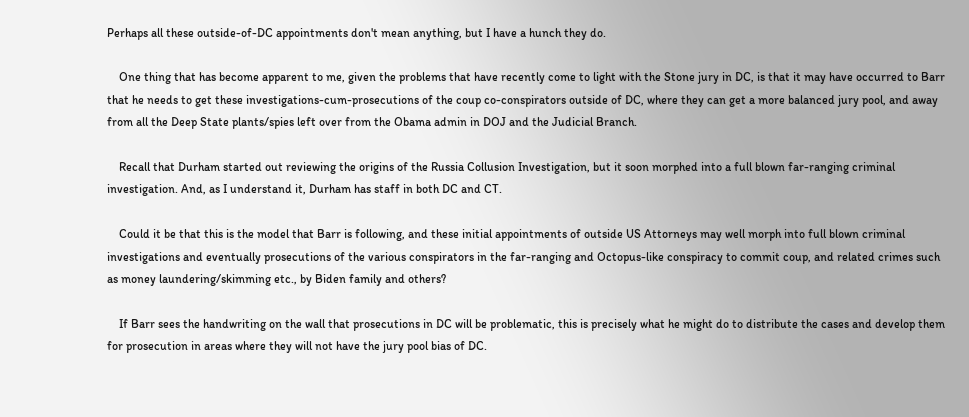Perhaps all these outside-of-DC appointments don't mean anything, but I have a hunch they do.

    One thing that has become apparent to me, given the problems that have recently come to light with the Stone jury in DC, is that it may have occurred to Barr that he needs to get these investigations-cum-prosecutions of the coup co-conspirators outside of DC, where they can get a more balanced jury pool, and away from all the Deep State plants/spies left over from the Obama admin in DOJ and the Judicial Branch.

    Recall that Durham started out reviewing the origins of the Russia Collusion Investigation, but it soon morphed into a full blown far-ranging criminal investigation. And, as I understand it, Durham has staff in both DC and CT.

    Could it be that this is the model that Barr is following, and these initial appointments of outside US Attorneys may well morph into full blown criminal investigations and eventually prosecutions of the various conspirators in the far-ranging and Octopus-like conspiracy to commit coup, and related crimes such as money laundering/skimming etc., by Biden family and others?

    If Barr sees the handwriting on the wall that prosecutions in DC will be problematic, this is precisely what he might do to distribute the cases and develop them for prosecution in areas where they will not have the jury pool bias of DC.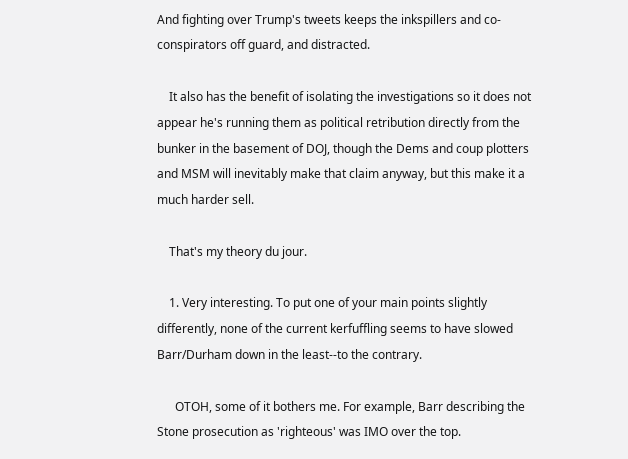And fighting over Trump's tweets keeps the inkspillers and co-conspirators off guard, and distracted.

    It also has the benefit of isolating the investigations so it does not appear he's running them as political retribution directly from the bunker in the basement of DOJ, though the Dems and coup plotters and MSM will inevitably make that claim anyway, but this make it a much harder sell.

    That's my theory du jour.

    1. Very interesting. To put one of your main points slightly differently, none of the current kerfuffling seems to have slowed Barr/Durham down in the least--to the contrary.

      OTOH, some of it bothers me. For example, Barr describing the Stone prosecution as 'righteous' was IMO over the top.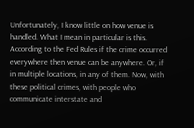Unfortunately, I know little on how venue is handled. What I mean in particular is this. According to the Fed Rules if the crime occurred everywhere then venue can be anywhere. Or, if in multiple locations, in any of them. Now, with these political crimes, with people who communicate interstate and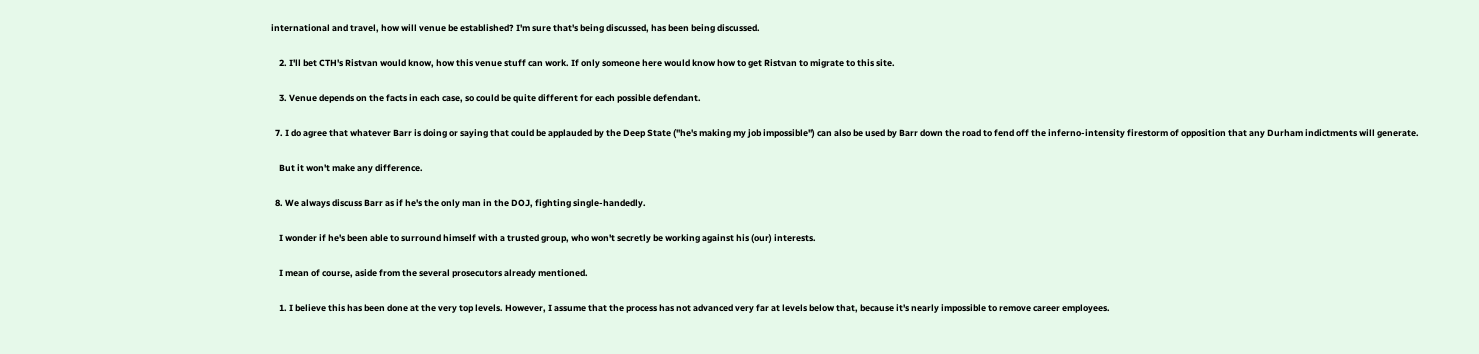international and travel, how will venue be established? I'm sure that's being discussed, has been being discussed.

    2. I'll bet CTH's Ristvan would know, how this venue stuff can work. If only someone here would know how to get Ristvan to migrate to this site.

    3. Venue depends on the facts in each case, so could be quite different for each possible defendant.

  7. I do agree that whatever Barr is doing or saying that could be applauded by the Deep State ("he's making my job impossible") can also be used by Barr down the road to fend off the inferno-intensity firestorm of opposition that any Durham indictments will generate.

    But it won't make any difference.

  8. We always discuss Barr as if he's the only man in the DOJ, fighting single-handedly.

    I wonder if he's been able to surround himself with a trusted group, who won't secretly be working against his (our) interests.

    I mean of course, aside from the several prosecutors already mentioned.

    1. I believe this has been done at the very top levels. However, I assume that the process has not advanced very far at levels below that, because it's nearly impossible to remove career employees.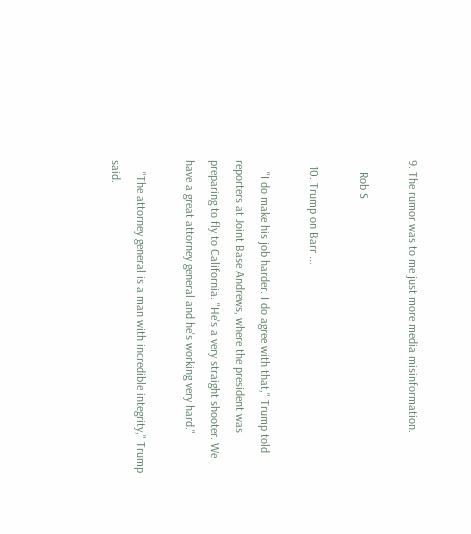9. The rumor was to me just more media misinformation.

    Rob S

  10. Trump on Barr ...

    "I do make his job harder. I do agree with that," Trump told reporters at Joint Base Andrews, where the president was preparing to fly to California. "He's a very straight shooter. We have a great attorney general and he's working very hard."

    "The attorney general is a man with incredible integrity," Trump said.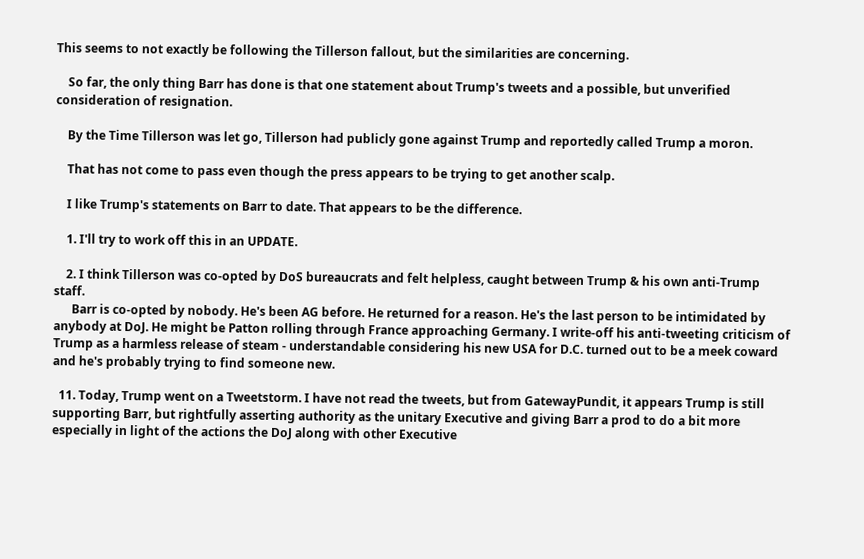This seems to not exactly be following the Tillerson fallout, but the similarities are concerning.

    So far, the only thing Barr has done is that one statement about Trump's tweets and a possible, but unverified consideration of resignation.

    By the Time Tillerson was let go, Tillerson had publicly gone against Trump and reportedly called Trump a moron.

    That has not come to pass even though the press appears to be trying to get another scalp.

    I like Trump's statements on Barr to date. That appears to be the difference.

    1. I'll try to work off this in an UPDATE.

    2. I think Tillerson was co-opted by DoS bureaucrats and felt helpless, caught between Trump & his own anti-Trump staff.
      Barr is co-opted by nobody. He's been AG before. He returned for a reason. He's the last person to be intimidated by anybody at DoJ. He might be Patton rolling through France approaching Germany. I write-off his anti-tweeting criticism of Trump as a harmless release of steam - understandable considering his new USA for D.C. turned out to be a meek coward and he's probably trying to find someone new.

  11. Today, Trump went on a Tweetstorm. I have not read the tweets, but from GatewayPundit, it appears Trump is still supporting Barr, but rightfully asserting authority as the unitary Executive and giving Barr a prod to do a bit more especially in light of the actions the DoJ along with other Executive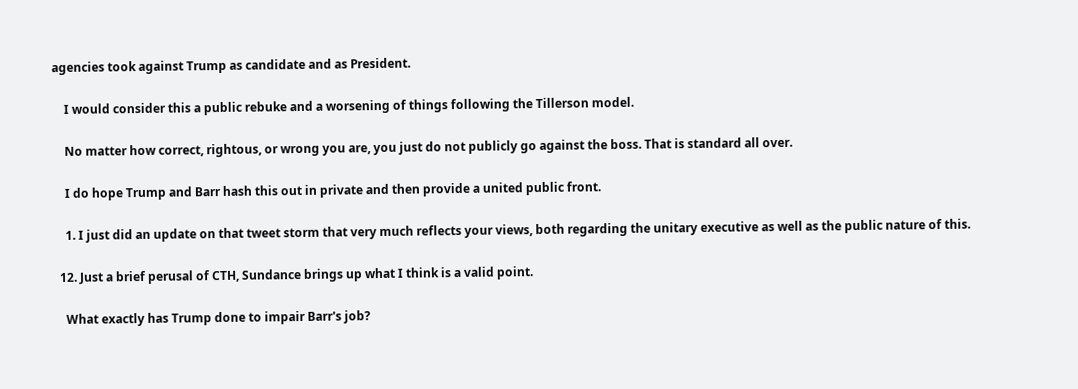agencies took against Trump as candidate and as President.

    I would consider this a public rebuke and a worsening of things following the Tillerson model.

    No matter how correct, rightous, or wrong you are, you just do not publicly go against the boss. That is standard all over.

    I do hope Trump and Barr hash this out in private and then provide a united public front.

    1. I just did an update on that tweet storm that very much reflects your views, both regarding the unitary executive as well as the public nature of this.

  12. Just a brief perusal of CTH, Sundance brings up what I think is a valid point.

    What exactly has Trump done to impair Barr's job?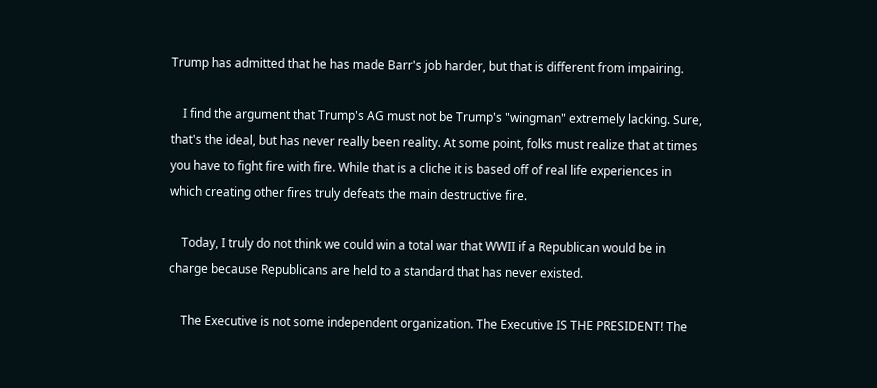Trump has admitted that he has made Barr's job harder, but that is different from impairing.

    I find the argument that Trump's AG must not be Trump's "wingman" extremely lacking. Sure, that's the ideal, but has never really been reality. At some point, folks must realize that at times you have to fight fire with fire. While that is a cliche it is based off of real life experiences in which creating other fires truly defeats the main destructive fire.

    Today, I truly do not think we could win a total war that WWII if a Republican would be in charge because Republicans are held to a standard that has never existed.

    The Executive is not some independent organization. The Executive IS THE PRESIDENT! The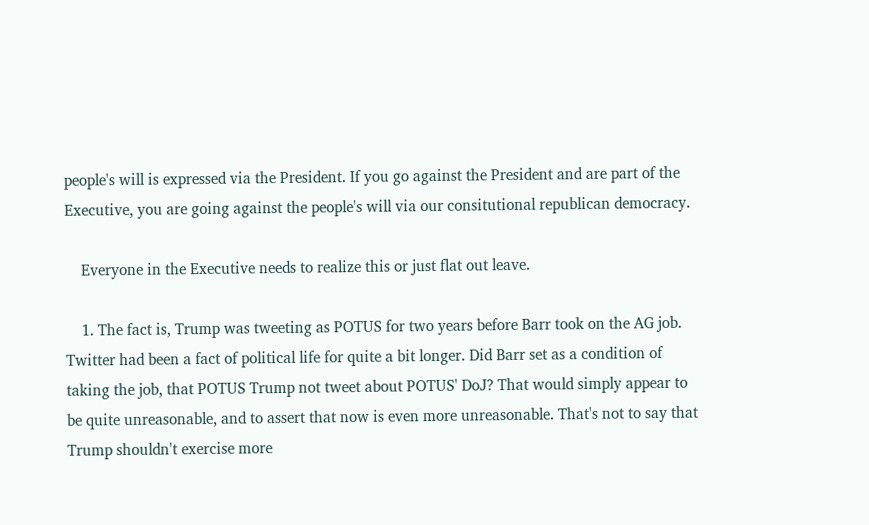people's will is expressed via the President. If you go against the President and are part of the Executive, you are going against the people's will via our consitutional republican democracy.

    Everyone in the Executive needs to realize this or just flat out leave.

    1. The fact is, Trump was tweeting as POTUS for two years before Barr took on the AG job. Twitter had been a fact of political life for quite a bit longer. Did Barr set as a condition of taking the job, that POTUS Trump not tweet about POTUS' DoJ? That would simply appear to be quite unreasonable, and to assert that now is even more unreasonable. That's not to say that Trump shouldn't exercise more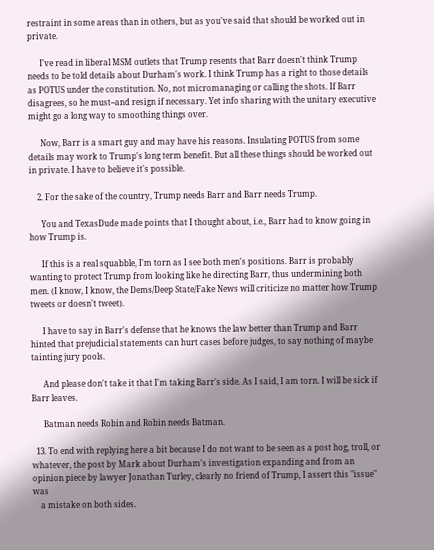restraint in some areas than in others, but as you've said that should be worked out in private.

      I've read in liberal MSM outlets that Trump resents that Barr doesn't think Trump needs to be told details about Durham's work. I think Trump has a right to those details as POTUS under the constitution. No, not micromanaging or calling the shots. If Barr disagrees, so he must--and resign if necessary. Yet info sharing with the unitary executive might go a long way to smoothing things over.

      Now, Barr is a smart guy and may have his reasons. Insulating POTUS from some details may work to Trump's long term benefit. But all these things should be worked out in private. I have to believe it's possible.

    2. For the sake of the country, Trump needs Barr and Barr needs Trump.

      You and TexasDude made points that I thought about, i.e., Barr had to know going in how Trump is.

      If this is a real squabble, I'm torn as I see both men's positions. Barr is probably wanting to protect Trump from looking like he directing Barr, thus undermining both men. (I know, I know, the Dems/Deep State/Fake News will criticize no matter how Trump tweets or doesn't tweet).

      I have to say in Barr's defense that he knows the law better than Trump and Barr hinted that prejudicial statements can hurt cases before judges, to say nothing of maybe tainting jury pools.

      And please don't take it that I'm taking Barr's side. As I said, I am torn. I will be sick if Barr leaves.

      Batman needs Robin and Robin needs Batman.

  13. To end with replying here a bit because I do not want to be seen as a post hog, troll, or whatever, the post by Mark about Durham's investigation expanding and from an opinion piece by lawyer Jonathan Turley, clearly no friend of Trump, I assert this "issue" was
    a mistake on both sides.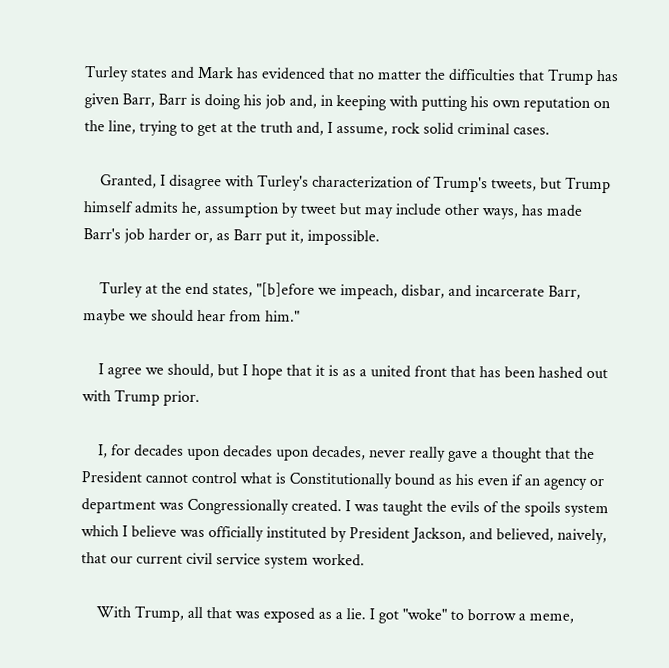Turley states and Mark has evidenced that no matter the difficulties that Trump has given Barr, Barr is doing his job and, in keeping with putting his own reputation on the line, trying to get at the truth and, I assume, rock solid criminal cases.

    Granted, I disagree with Turley's characterization of Trump's tweets, but Trump himself admits he, assumption by tweet but may include other ways, has made Barr's job harder or, as Barr put it, impossible.

    Turley at the end states, "[b]efore we impeach, disbar, and incarcerate Barr, maybe we should hear from him."

    I agree we should, but I hope that it is as a united front that has been hashed out with Trump prior.

    I, for decades upon decades upon decades, never really gave a thought that the President cannot control what is Constitutionally bound as his even if an agency or department was Congressionally created. I was taught the evils of the spoils system which I believe was officially instituted by President Jackson, and believed, naively, that our current civil service system worked.

    With Trump, all that was exposed as a lie. I got "woke" to borrow a meme,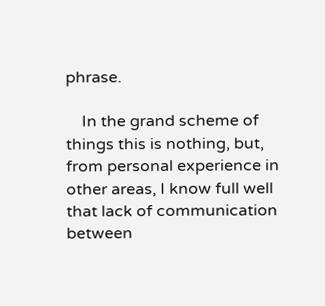phrase.

    In the grand scheme of things this is nothing, but, from personal experience in other areas, I know full well that lack of communication between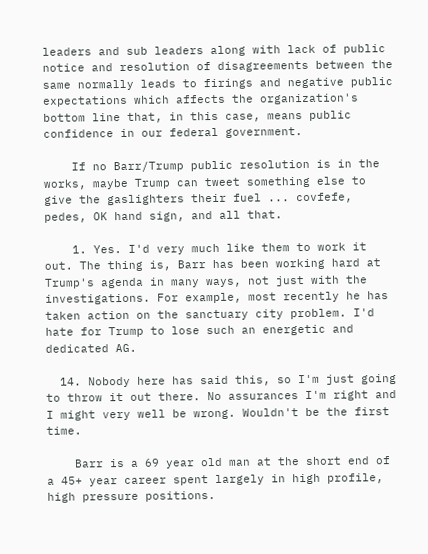leaders and sub leaders along with lack of public notice and resolution of disagreements between the same normally leads to firings and negative public expectations which affects the organization's bottom line that, in this case, means public confidence in our federal government.

    If no Barr/Trump public resolution is in the works, maybe Trump can tweet something else to give the gaslighters their fuel ... covfefe, pedes, OK hand sign, and all that.

    1. Yes. I'd very much like them to work it out. The thing is, Barr has been working hard at Trump's agenda in many ways, not just with the investigations. For example, most recently he has taken action on the sanctuary city problem. I'd hate for Trump to lose such an energetic and dedicated AG.

  14. Nobody here has said this, so I'm just going to throw it out there. No assurances I'm right and I might very well be wrong. Wouldn't be the first time.

    Barr is a 69 year old man at the short end of a 45+ year career spent largely in high profile, high pressure positions.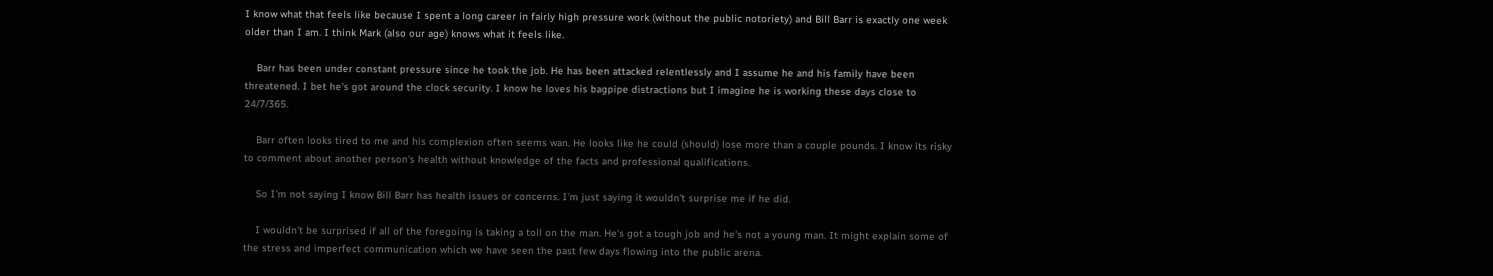I know what that feels like because I spent a long career in fairly high pressure work (without the public notoriety) and Bill Barr is exactly one week older than I am. I think Mark (also our age) knows what it feels like.

    Barr has been under constant pressure since he took the job. He has been attacked relentlessly and I assume he and his family have been threatened. I bet he's got around the clock security. I know he loves his bagpipe distractions but I imagine he is working these days close to 24/7/365.

    Barr often looks tired to me and his complexion often seems wan. He looks like he could (should) lose more than a couple pounds. I know its risky to comment about another person's health without knowledge of the facts and professional qualifications.

    So I'm not saying I know Bill Barr has health issues or concerns. I'm just saying it wouldn't surprise me if he did.

    I wouldn't be surprised if all of the foregoing is taking a toll on the man. He's got a tough job and he's not a young man. It might explain some of the stress and imperfect communication which we have seen the past few days flowing into the public arena.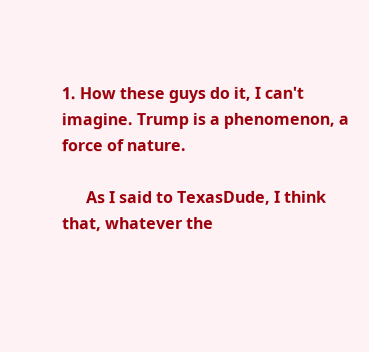1. How these guys do it, I can't imagine. Trump is a phenomenon, a force of nature.

      As I said to TexasDude, I think that, whatever the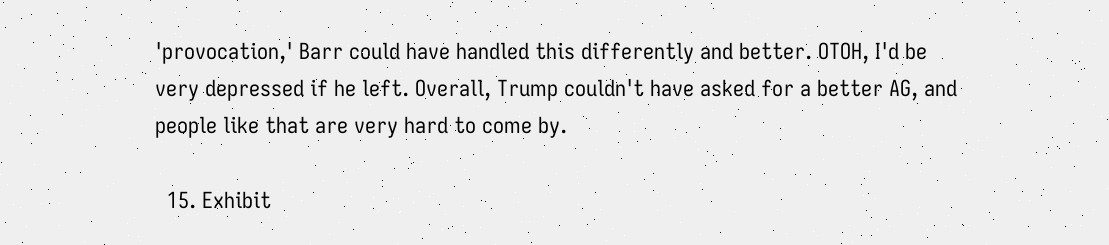'provocation,' Barr could have handled this differently and better. OTOH, I'd be very depressed if he left. Overall, Trump couldn't have asked for a better AG, and people like that are very hard to come by.

  15. Exhibit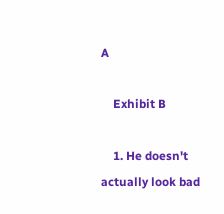A

    Exhibit B

    1. He doesn't actually look bad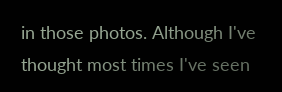in those photos. Although I've thought most times I've seen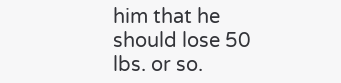him that he should lose 50 lbs. or so.